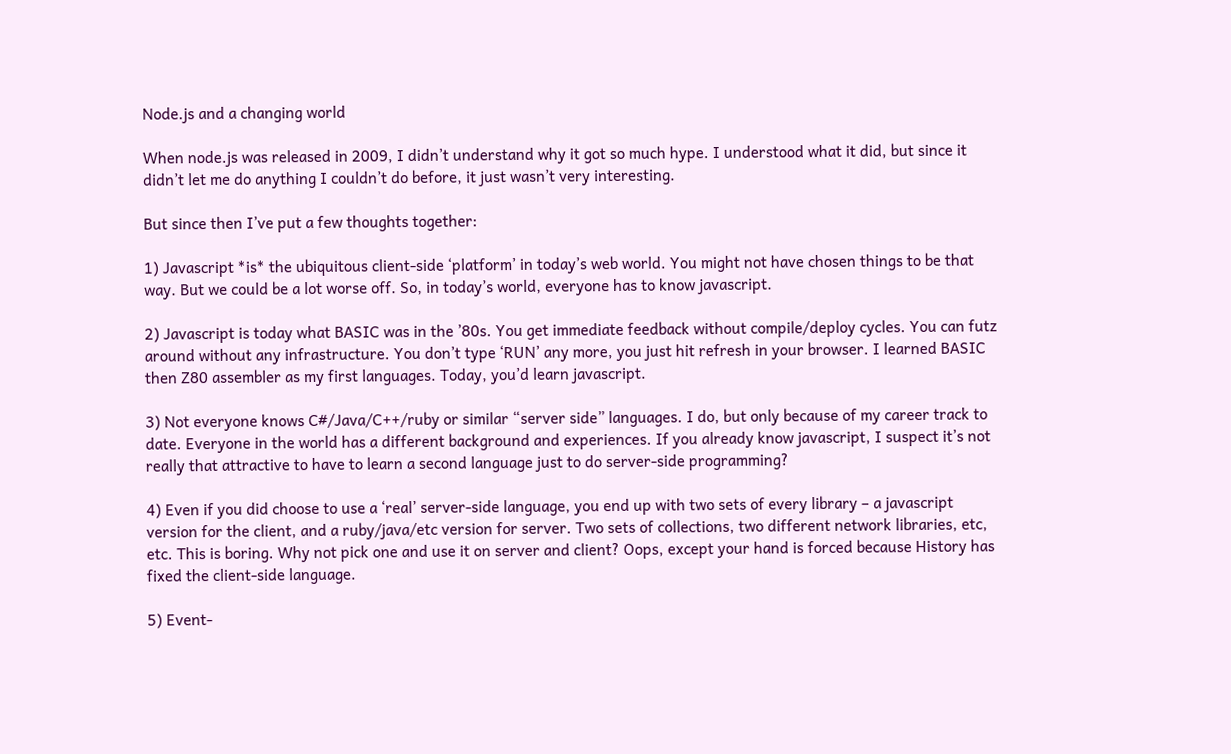Node.js and a changing world

When node.js was released in 2009, I didn’t understand why it got so much hype. I understood what it did, but since it didn’t let me do anything I couldn’t do before, it just wasn’t very interesting.

But since then I’ve put a few thoughts together:

1) Javascript *is* the ubiquitous client-side ‘platform’ in today’s web world. You might not have chosen things to be that way. But we could be a lot worse off. So, in today’s world, everyone has to know javascript.

2) Javascript is today what BASIC was in the ’80s. You get immediate feedback without compile/deploy cycles. You can futz around without any infrastructure. You don’t type ‘RUN’ any more, you just hit refresh in your browser. I learned BASIC then Z80 assembler as my first languages. Today, you’d learn javascript.

3) Not everyone knows C#/Java/C++/ruby or similar “server side” languages. I do, but only because of my career track to date. Everyone in the world has a different background and experiences. If you already know javascript, I suspect it’s not really that attractive to have to learn a second language just to do server-side programming?

4) Even if you did choose to use a ‘real’ server-side language, you end up with two sets of every library – a javascript version for the client, and a ruby/java/etc version for server. Two sets of collections, two different network libraries, etc, etc. This is boring. Why not pick one and use it on server and client? Oops, except your hand is forced because History has fixed the client-side language.

5) Event-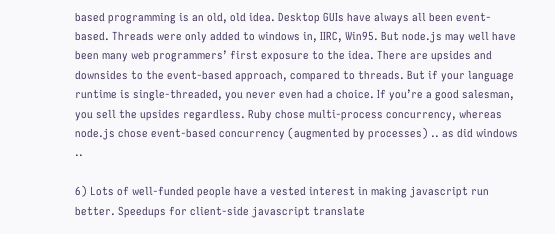based programming is an old, old idea. Desktop GUIs have always all been event-based. Threads were only added to windows in, IIRC, Win95. But node.js may well have been many web programmers’ first exposure to the idea. There are upsides and downsides to the event-based approach, compared to threads. But if your language runtime is single-threaded, you never even had a choice. If you’re a good salesman, you sell the upsides regardless. Ruby chose multi-process concurrency, whereas node.js chose event-based concurrency (augmented by processes) .. as did windows ..

6) Lots of well-funded people have a vested interest in making javascript run better. Speedups for client-side javascript translate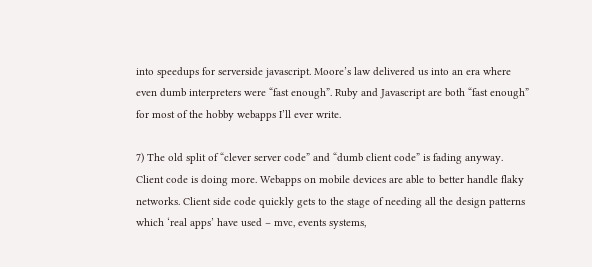into speedups for serverside javascript. Moore’s law delivered us into an era where even dumb interpreters were “fast enough”. Ruby and Javascript are both “fast enough” for most of the hobby webapps I’ll ever write.

7) The old split of “clever server code” and “dumb client code” is fading anyway. Client code is doing more. Webapps on mobile devices are able to better handle flaky networks. Client side code quickly gets to the stage of needing all the design patterns which ‘real apps’ have used – mvc, events systems,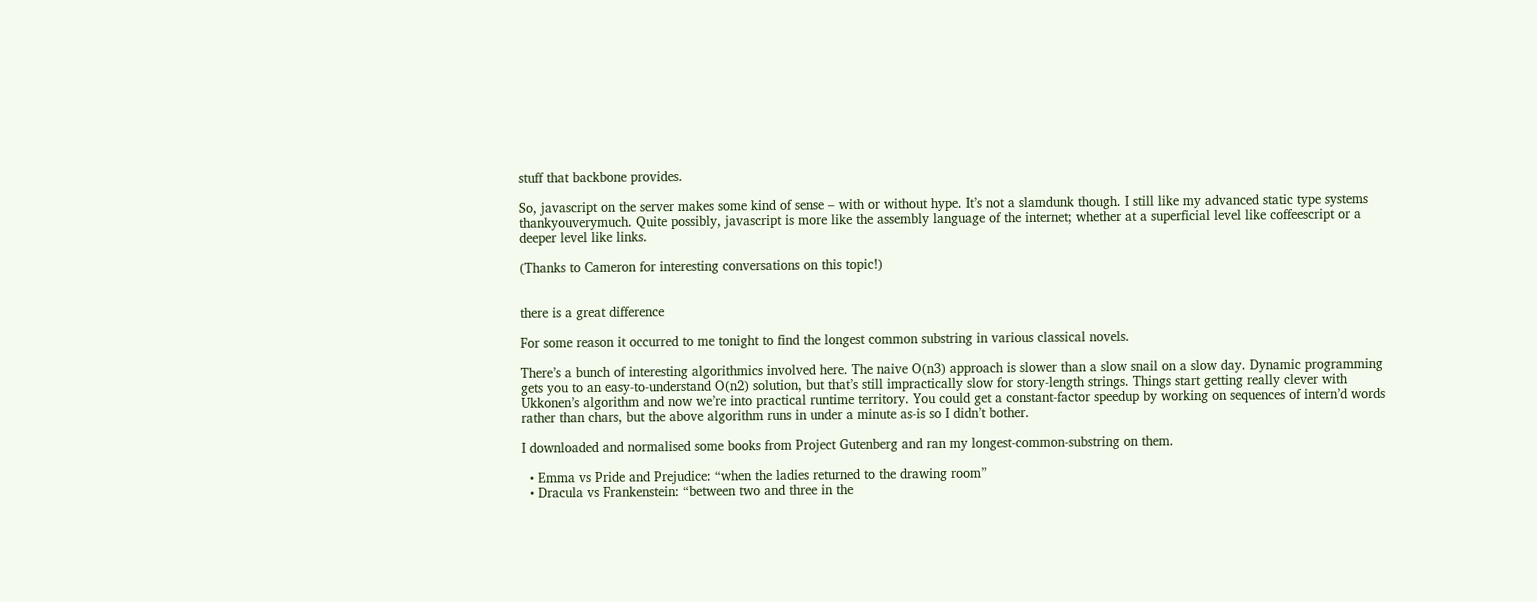stuff that backbone provides.

So, javascript on the server makes some kind of sense – with or without hype. It’s not a slamdunk though. I still like my advanced static type systems thankyouverymuch. Quite possibly, javascript is more like the assembly language of the internet; whether at a superficial level like coffeescript or a deeper level like links.

(Thanks to Cameron for interesting conversations on this topic!)


there is a great difference

For some reason it occurred to me tonight to find the longest common substring in various classical novels.

There’s a bunch of interesting algorithmics involved here. The naive O(n3) approach is slower than a slow snail on a slow day. Dynamic programming gets you to an easy-to-understand O(n2) solution, but that’s still impractically slow for story-length strings. Things start getting really clever with Ukkonen’s algorithm and now we’re into practical runtime territory. You could get a constant-factor speedup by working on sequences of intern’d words rather than chars, but the above algorithm runs in under a minute as-is so I didn’t bother.

I downloaded and normalised some books from Project Gutenberg and ran my longest-common-substring on them.

  • Emma vs Pride and Prejudice: “when the ladies returned to the drawing room”
  • Dracula vs Frankenstein: “between two and three in the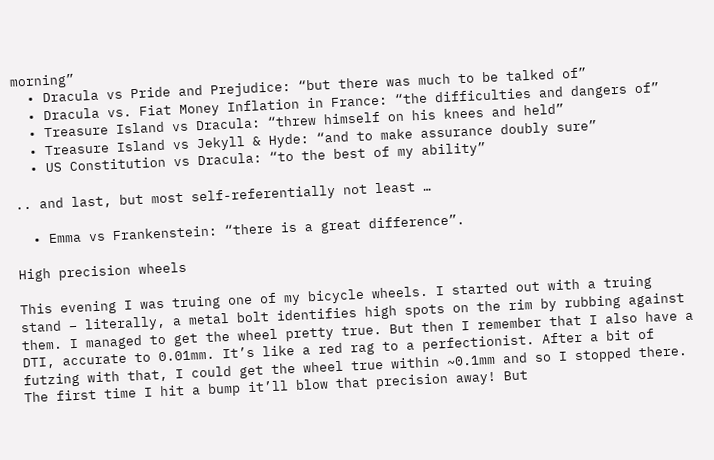morning”
  • Dracula vs Pride and Prejudice: “but there was much to be talked of”
  • Dracula vs. Fiat Money Inflation in France: “the difficulties and dangers of”
  • Treasure Island vs Dracula: “threw himself on his knees and held”
  • Treasure Island vs Jekyll & Hyde: “and to make assurance doubly sure”
  • US Constitution vs Dracula: “to the best of my ability”

.. and last, but most self-referentially not least …

  • Emma vs Frankenstein: “there is a great difference”.

High precision wheels

This evening I was truing one of my bicycle wheels. I started out with a truing stand – literally, a metal bolt identifies high spots on the rim by rubbing against them. I managed to get the wheel pretty true. But then I remember that I also have a DTI, accurate to 0.01mm. It’s like a red rag to a perfectionist. After a bit of futzing with that, I could get the wheel true within ~0.1mm and so I stopped there. The first time I hit a bump it’ll blow that precision away! But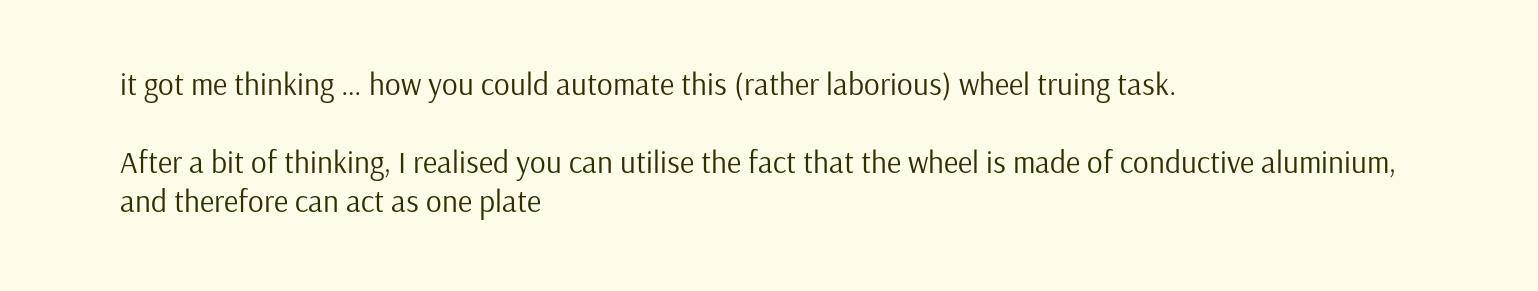it got me thinking … how you could automate this (rather laborious) wheel truing task.

After a bit of thinking, I realised you can utilise the fact that the wheel is made of conductive aluminium, and therefore can act as one plate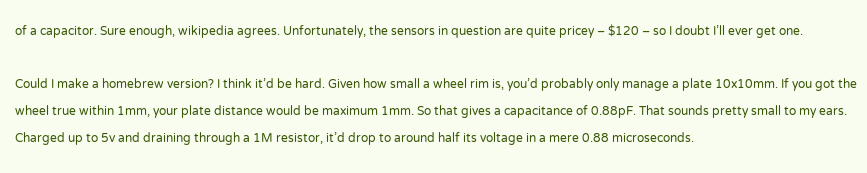of a capacitor. Sure enough, wikipedia agrees. Unfortunately, the sensors in question are quite pricey – $120 – so I doubt I’ll ever get one.

Could I make a homebrew version? I think it’d be hard. Given how small a wheel rim is, you’d probably only manage a plate 10x10mm. If you got the wheel true within 1mm, your plate distance would be maximum 1mm. So that gives a capacitance of 0.88pF. That sounds pretty small to my ears. Charged up to 5v and draining through a 1M resistor, it’d drop to around half its voltage in a mere 0.88 microseconds.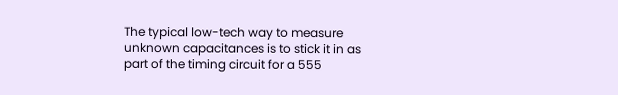The typical low-tech way to measure unknown capacitances is to stick it in as part of the timing circuit for a 555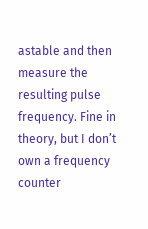astable and then measure the resulting pulse frequency. Fine in theory, but I don’t own a frequency counter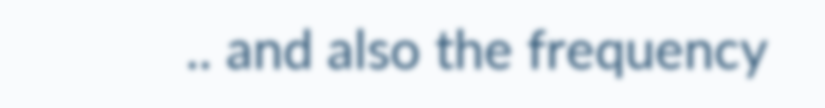.. and also the frequency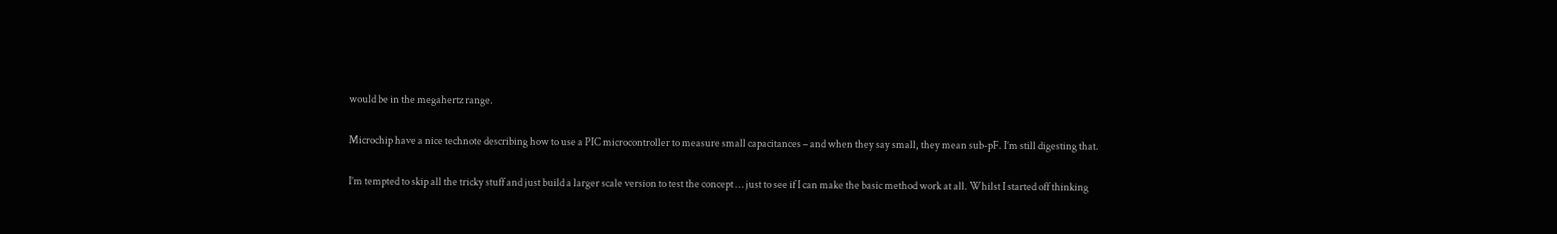would be in the megahertz range.

Microchip have a nice technote describing how to use a PIC microcontroller to measure small capacitances – and when they say small, they mean sub-pF. I’m still digesting that.

I’m tempted to skip all the tricky stuff and just build a larger scale version to test the concept … just to see if I can make the basic method work at all. Whilst I started off thinking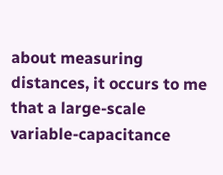about measuring distances, it occurs to me that a large-scale variable-capacitance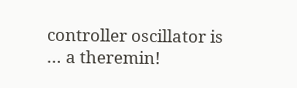controller oscillator is … a theremin!